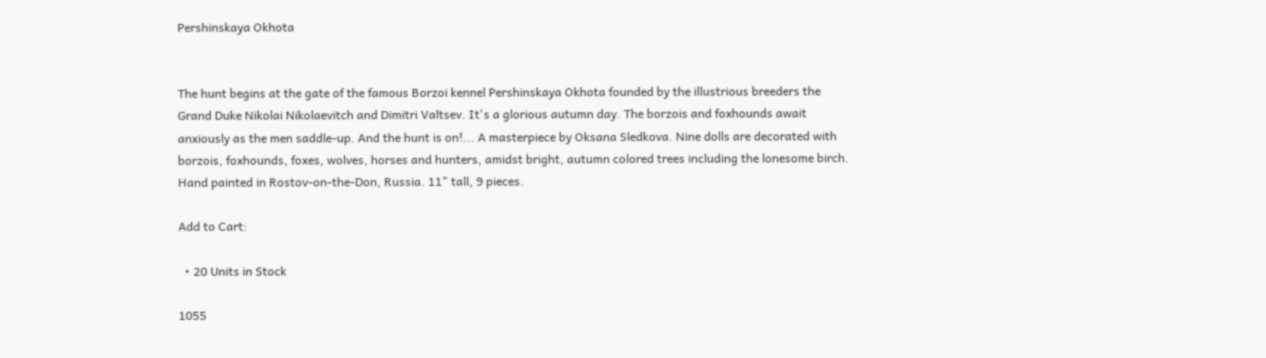Pershinskaya Okhota


The hunt begins at the gate of the famous Borzoi kennel Pershinskaya Okhota founded by the illustrious breeders the Grand Duke Nikolai Nikolaevitch and Dimitri Valtsev. It's a glorious autumn day. The borzois and foxhounds await anxiously as the men saddle-up. And the hunt is on!... A masterpiece by Oksana Sledkova. Nine dolls are decorated with borzois, foxhounds, foxes, wolves, horses and hunters, amidst bright, autumn colored trees including the lonesome birch. Hand painted in Rostov-on-the-Don, Russia. 11" tall, 9 pieces.

Add to Cart:

  • 20 Units in Stock

1055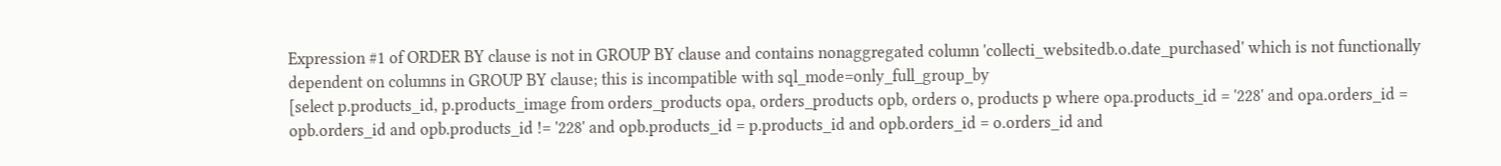Expression #1 of ORDER BY clause is not in GROUP BY clause and contains nonaggregated column 'collecti_websitedb.o.date_purchased' which is not functionally dependent on columns in GROUP BY clause; this is incompatible with sql_mode=only_full_group_by
[select p.products_id, p.products_image from orders_products opa, orders_products opb, orders o, products p where opa.products_id = '228' and opa.orders_id = opb.orders_id and opb.products_id != '228' and opb.products_id = p.products_id and opb.orders_id = o.orders_id and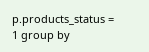p.products_status = 1 group by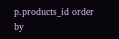p.products_id order by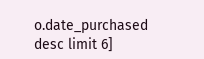o.date_purchased desc limit 6]